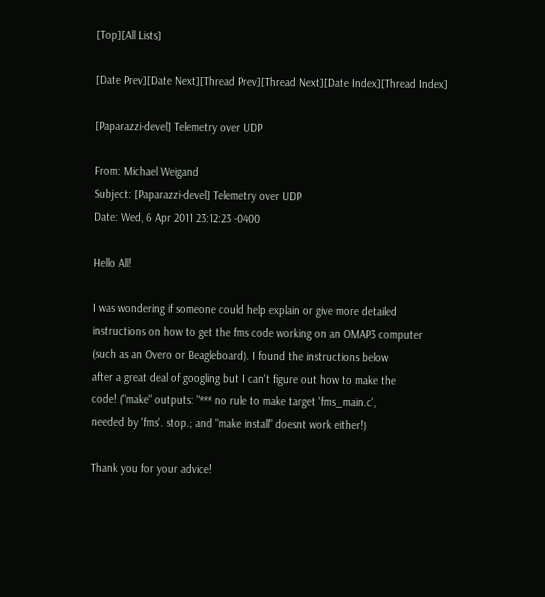[Top][All Lists]

[Date Prev][Date Next][Thread Prev][Thread Next][Date Index][Thread Index]

[Paparazzi-devel] Telemetry over UDP

From: Michael Weigand
Subject: [Paparazzi-devel] Telemetry over UDP
Date: Wed, 6 Apr 2011 23:12:23 -0400

Hello All!

I was wondering if someone could help explain or give more detailed
instructions on how to get the fms code working on an OMAP3 computer
(such as an Overo or Beagleboard). I found the instructions below
after a great deal of googling but I can't figure out how to make the
code! ("make" outputs: "*** no rule to make target 'fms_main.c',
needed by 'fms'. stop.; and "make install" doesnt work either!)

Thank you for your advice!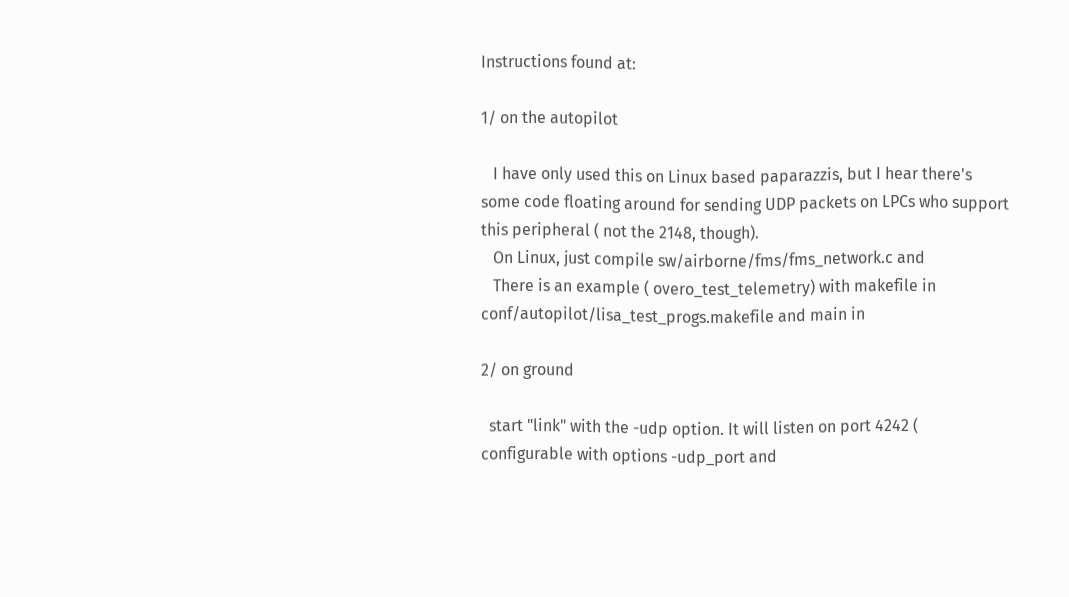Instructions found at:

1/ on the autopilot

   I have only used this on Linux based paparazzis, but I hear there's
some code floating around for sending UDP packets on LPCs who support
this peripheral ( not the 2148, though).
   On Linux, just compile sw/airborne/fms/fms_network.c and
   There is an example ( overo_test_telemetry) with makefile in
conf/autopilot/lisa_test_progs.makefile and main in

2/ on ground

  start "link" with the -udp option. It will listen on port 4242 (
configurable with options -udp_port and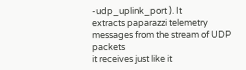-udp_uplink_port ). It
extracts paparazzi telemetry messages from the stream of UDP packets
it receives just like it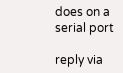does on a serial port

reply via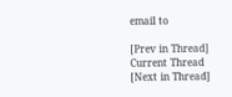email to

[Prev in Thread] Current Thread [Next in Thread]